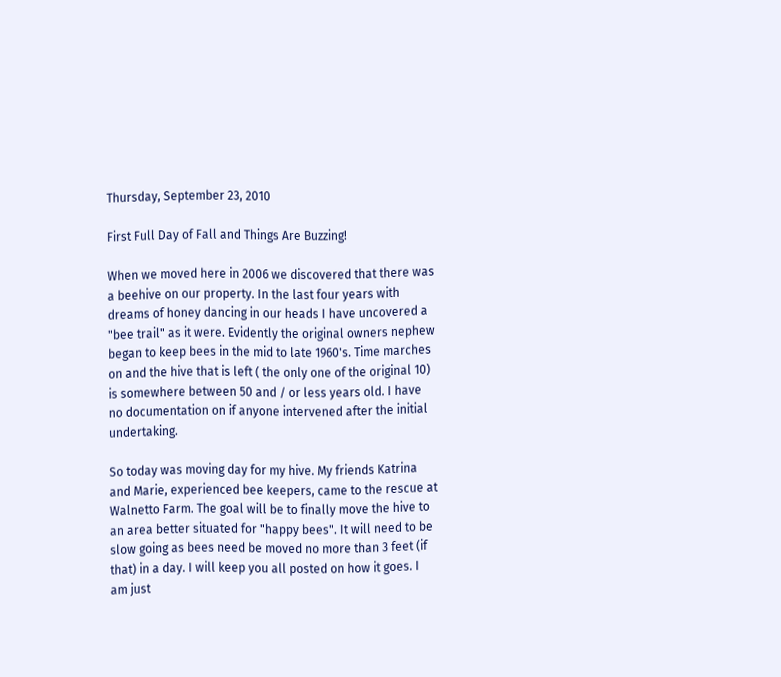Thursday, September 23, 2010

First Full Day of Fall and Things Are Buzzing!

When we moved here in 2006 we discovered that there was a beehive on our property. In the last four years with dreams of honey dancing in our heads I have uncovered a "bee trail" as it were. Evidently the original owners nephew began to keep bees in the mid to late 1960's. Time marches on and the hive that is left ( the only one of the original 10) is somewhere between 50 and / or less years old. I have no documentation on if anyone intervened after the initial undertaking.

So today was moving day for my hive. My friends Katrina and Marie, experienced bee keepers, came to the rescue at Walnetto Farm. The goal will be to finally move the hive to an area better situated for "happy bees". It will need to be slow going as bees need be moved no more than 3 feet (if that) in a day. I will keep you all posted on how it goes. I am just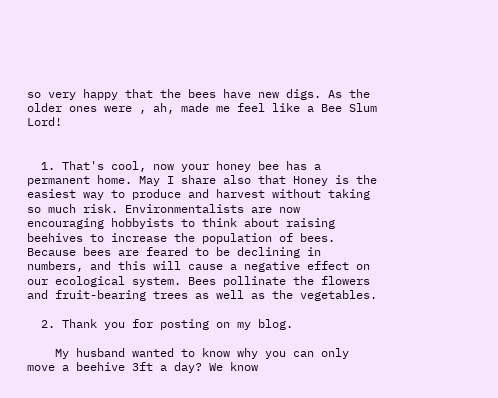so very happy that the bees have new digs. As the older ones were , ah, made me feel like a Bee Slum Lord!


  1. That's cool, now your honey bee has a permanent home. May I share also that Honey is the easiest way to produce and harvest without taking so much risk. Environmentalists are now encouraging hobbyists to think about raising beehives to increase the population of bees. Because bees are feared to be declining in numbers, and this will cause a negative effect on our ecological system. Bees pollinate the flowers and fruit-bearing trees as well as the vegetables.

  2. Thank you for posting on my blog.

    My husband wanted to know why you can only move a beehive 3ft a day? We know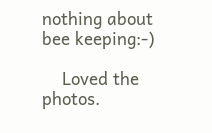nothing about bee keeping:-)

    Loved the photos.